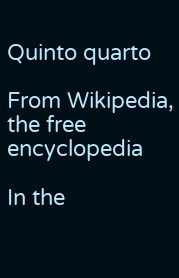Quinto quarto

From Wikipedia, the free encyclopedia

In the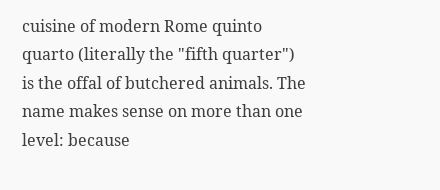cuisine of modern Rome quinto quarto (literally the "fifth quarter") is the offal of butchered animals. The name makes sense on more than one level: because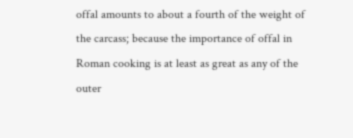offal amounts to about a fourth of the weight of the carcass; because the importance of offal in Roman cooking is at least as great as any of the outer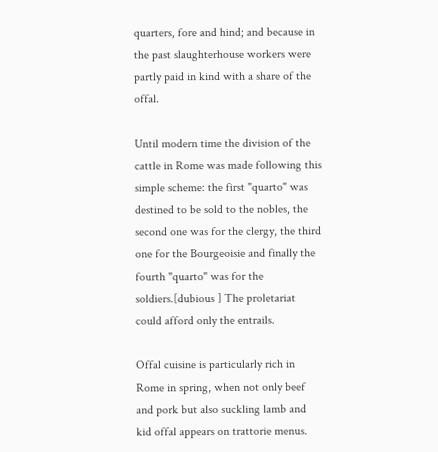quarters, fore and hind; and because in the past slaughterhouse workers were partly paid in kind with a share of the offal.

Until modern time the division of the cattle in Rome was made following this simple scheme: the first "quarto" was destined to be sold to the nobles, the second one was for the clergy, the third one for the Bourgeoisie and finally the fourth "quarto" was for the soldiers.[dubious ] The proletariat could afford only the entrails.

Offal cuisine is particularly rich in Rome in spring, when not only beef and pork but also suckling lamb and kid offal appears on trattorie menus.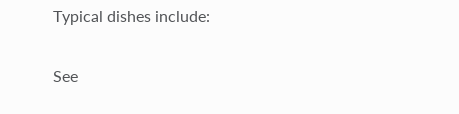Typical dishes include:

See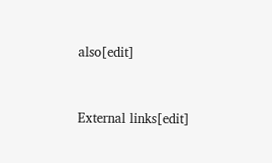also[edit]


External links[edit]